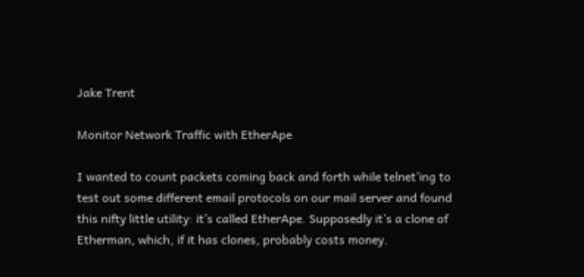Jake Trent

Monitor Network Traffic with EtherApe

I wanted to count packets coming back and forth while telnet’ing to test out some different email protocols on our mail server and found this nifty little utility: it’s called EtherApe. Supposedly it’s a clone of Etherman, which, if it has clones, probably costs money.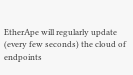EtherApe will regularly update (every few seconds) the cloud of endpoints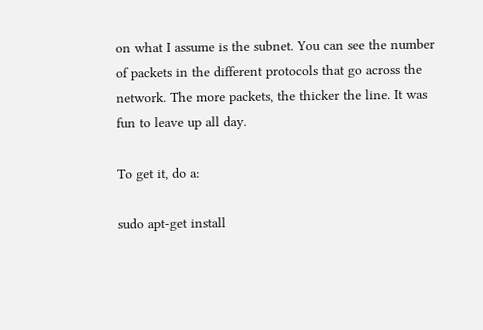on what I assume is the subnet. You can see the number of packets in the different protocols that go across the network. The more packets, the thicker the line. It was fun to leave up all day.

To get it, do a:

sudo apt-get install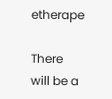etherape

There will be a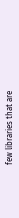few libraries that are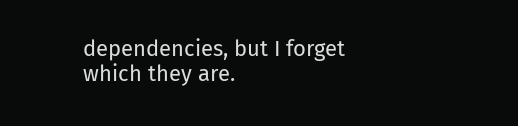dependencies, but I forget which they are.